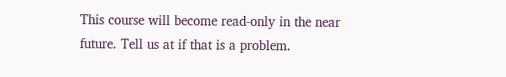This course will become read-only in the near future. Tell us at if that is a problem.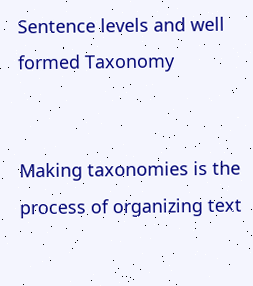Sentence levels and well formed Taxonomy


Making taxonomies is the process of organizing text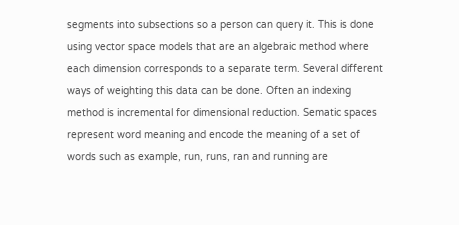segments into subsections so a person can query it. This is done using vector space models that are an algebraic method where each dimension corresponds to a separate term. Several different ways of weighting this data can be done. Often an indexing method is incremental for dimensional reduction. Sematic spaces represent word meaning and encode the meaning of a set of words such as example, run, runs, ran and running are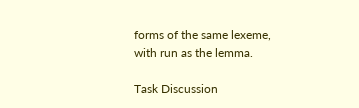forms of the same lexeme, with run as the lemma.

Task Discussion